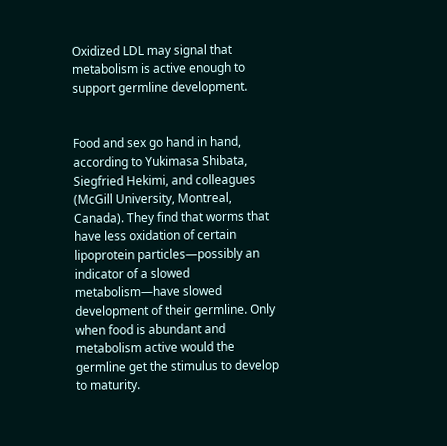Oxidized LDL may signal that metabolism is active enough to support germline development.


Food and sex go hand in hand, according to Yukimasa Shibata, Siegfried Hekimi, and colleagues (McGill University, Montreal, Canada). They find that worms that have less oxidation of certain lipoprotein particles—possibly an indicator of a slowed metabolism—have slowed development of their germline. Only when food is abundant and metabolism active would the germline get the stimulus to develop to maturity.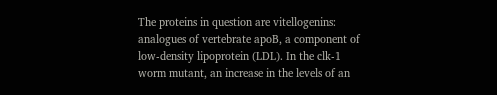The proteins in question are vitellogenins: analogues of vertebrate apoB, a component of low-density lipoprotein (LDL). In the clk-1 worm mutant, an increase in the levels of an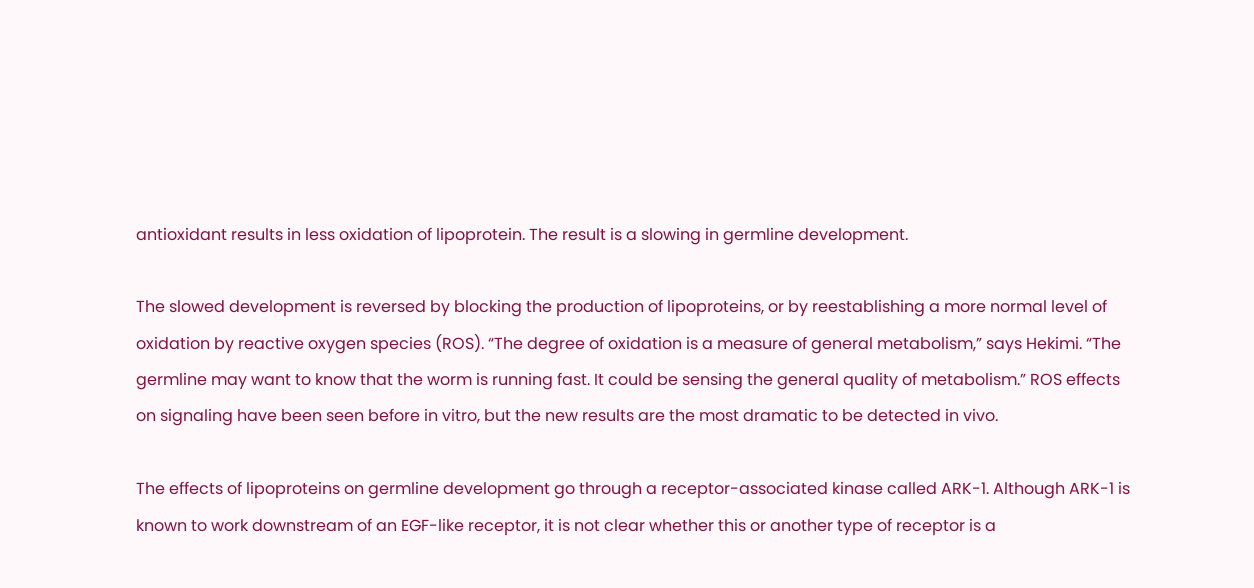antioxidant results in less oxidation of lipoprotein. The result is a slowing in germline development.

The slowed development is reversed by blocking the production of lipoproteins, or by reestablishing a more normal level of oxidation by reactive oxygen species (ROS). “The degree of oxidation is a measure of general metabolism,” says Hekimi. “The germline may want to know that the worm is running fast. It could be sensing the general quality of metabolism.” ROS effects on signaling have been seen before in vitro, but the new results are the most dramatic to be detected in vivo.

The effects of lipoproteins on germline development go through a receptor-associated kinase called ARK-1. Although ARK-1 is known to work downstream of an EGF-like receptor, it is not clear whether this or another type of receptor is a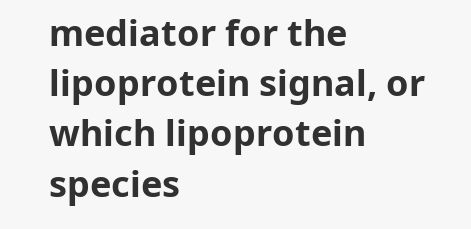mediator for the lipoprotein signal, or which lipoprotein species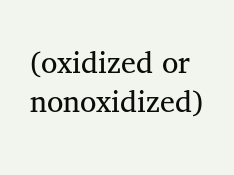(oxidized or nonoxidized)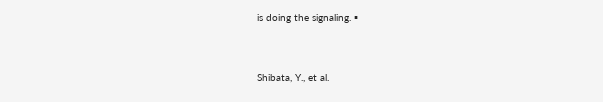is doing the signaling. ▪


Shibata, Y., et al.